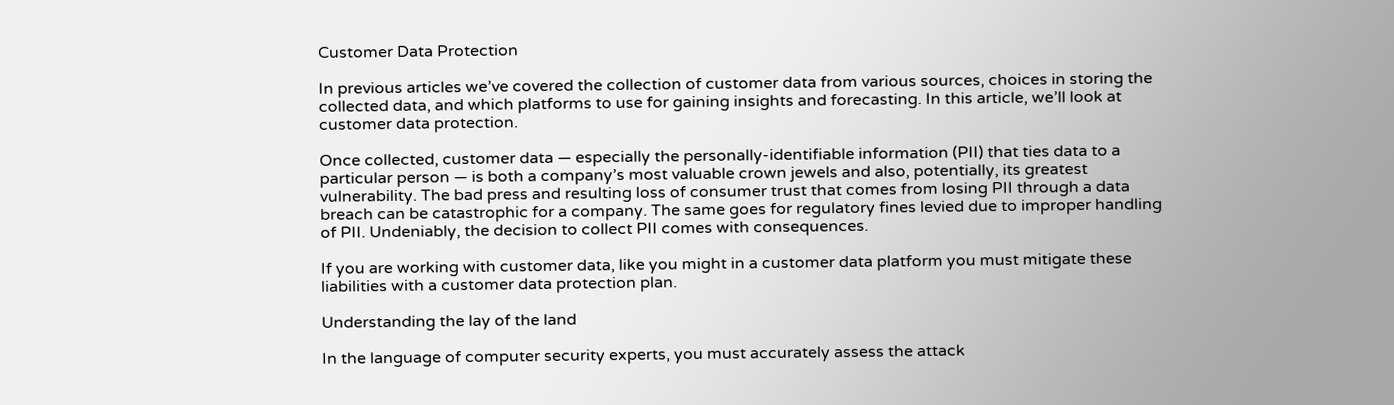Customer Data Protection

In previous articles we’ve covered the collection of customer data from various sources, choices in storing the collected data, and which platforms to use for gaining insights and forecasting. In this article, we’ll look at customer data protection.

Once collected, customer data — especially the personally-identifiable information (PII) that ties data to a particular person — is both a company’s most valuable crown jewels and also, potentially, its greatest vulnerability. The bad press and resulting loss of consumer trust that comes from losing PII through a data breach can be catastrophic for a company. The same goes for regulatory fines levied due to improper handling of PII. Undeniably, the decision to collect PII comes with consequences.

If you are working with customer data, like you might in a customer data platform you must mitigate these liabilities with a customer data protection plan.

Understanding the lay of the land

In the language of computer security experts, you must accurately assess the attack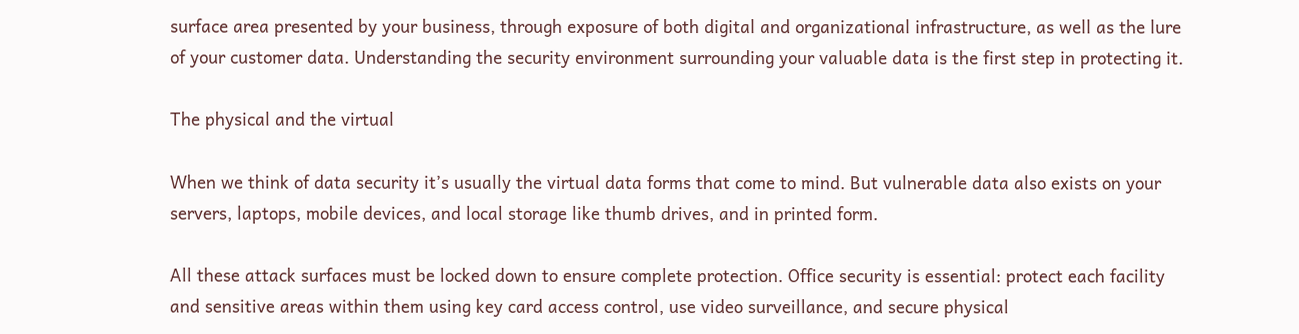surface area presented by your business, through exposure of both digital and organizational infrastructure, as well as the lure of your customer data. Understanding the security environment surrounding your valuable data is the first step in protecting it.

The physical and the virtual

When we think of data security it’s usually the virtual data forms that come to mind. But vulnerable data also exists on your servers, laptops, mobile devices, and local storage like thumb drives, and in printed form.

All these attack surfaces must be locked down to ensure complete protection. Office security is essential: protect each facility and sensitive areas within them using key card access control, use video surveillance, and secure physical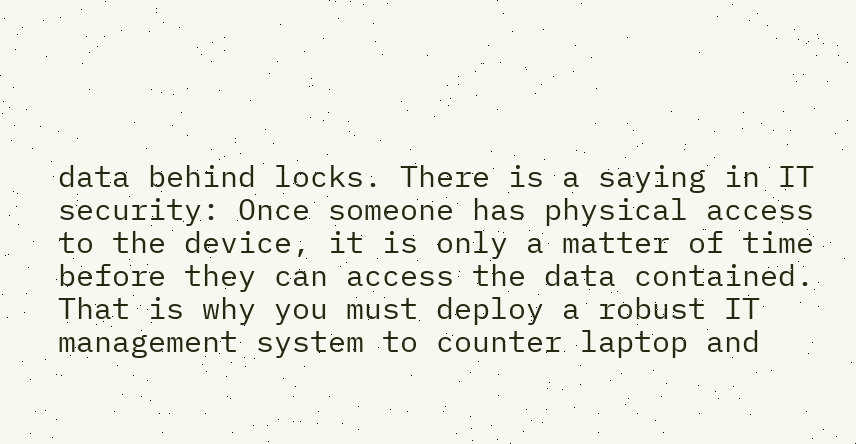data behind locks. There is a saying in IT security: Once someone has physical access to the device, it is only a matter of time before they can access the data contained. That is why you must deploy a robust IT management system to counter laptop and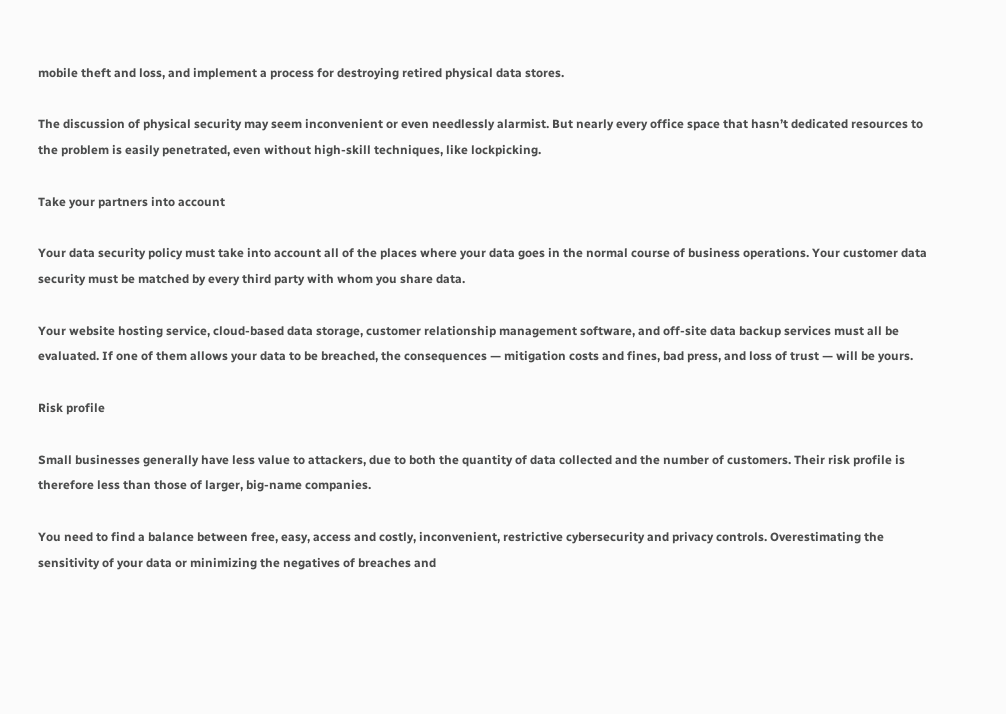mobile theft and loss, and implement a process for destroying retired physical data stores.

The discussion of physical security may seem inconvenient or even needlessly alarmist. But nearly every office space that hasn’t dedicated resources to the problem is easily penetrated, even without high-skill techniques, like lockpicking.

Take your partners into account

Your data security policy must take into account all of the places where your data goes in the normal course of business operations. Your customer data security must be matched by every third party with whom you share data.

Your website hosting service, cloud-based data storage, customer relationship management software, and off-site data backup services must all be evaluated. If one of them allows your data to be breached, the consequences — mitigation costs and fines, bad press, and loss of trust — will be yours.

Risk profile

Small businesses generally have less value to attackers, due to both the quantity of data collected and the number of customers. Their risk profile is therefore less than those of larger, big-name companies.

You need to find a balance between free, easy, access and costly, inconvenient, restrictive cybersecurity and privacy controls. Overestimating the sensitivity of your data or minimizing the negatives of breaches and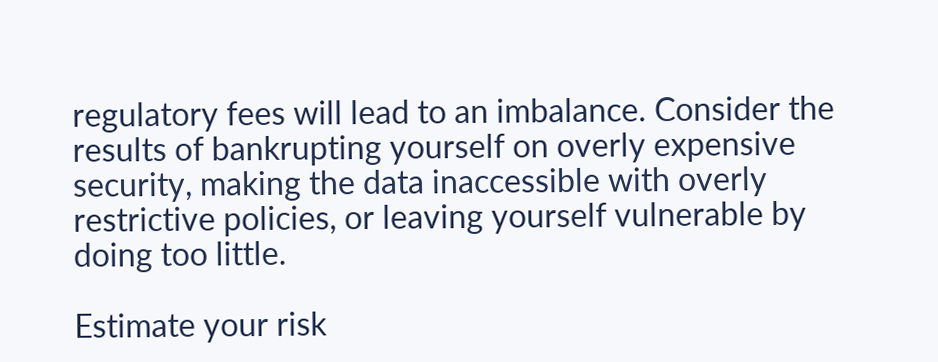regulatory fees will lead to an imbalance. Consider the results of bankrupting yourself on overly expensive security, making the data inaccessible with overly restrictive policies, or leaving yourself vulnerable by doing too little.

Estimate your risk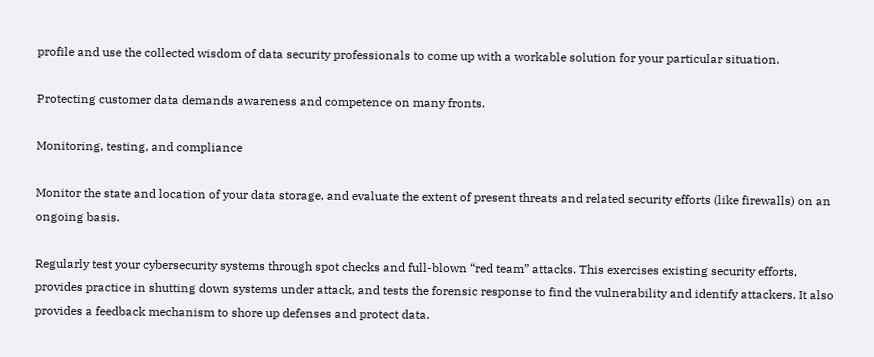profile and use the collected wisdom of data security professionals to come up with a workable solution for your particular situation.

Protecting customer data demands awareness and competence on many fronts.

Monitoring, testing, and compliance

Monitor the state and location of your data storage, and evaluate the extent of present threats and related security efforts (like firewalls) on an ongoing basis.

Regularly test your cybersecurity systems through spot checks and full-blown “red team” attacks. This exercises existing security efforts, provides practice in shutting down systems under attack, and tests the forensic response to find the vulnerability and identify attackers. It also provides a feedback mechanism to shore up defenses and protect data.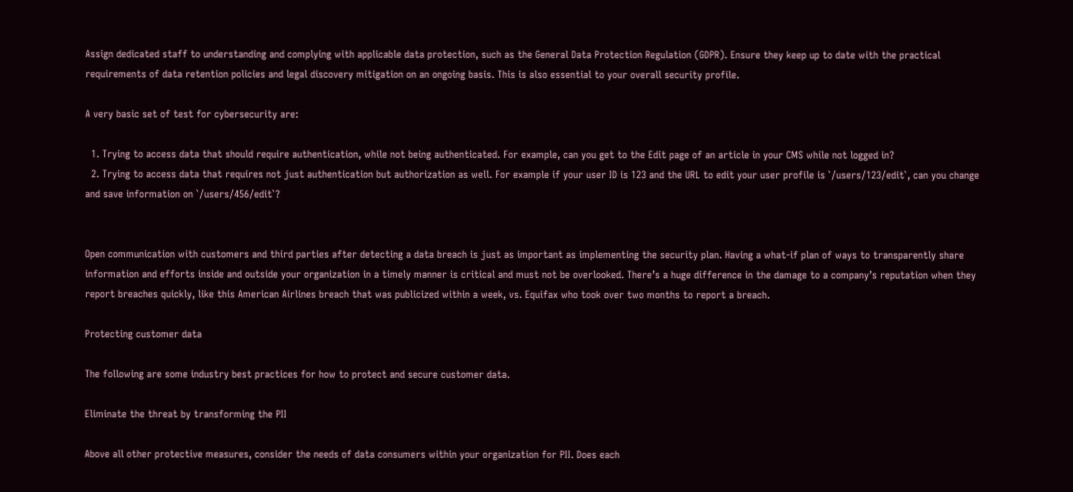Assign dedicated staff to understanding and complying with applicable data protection, such as the General Data Protection Regulation (GDPR). Ensure they keep up to date with the practical requirements of data retention policies and legal discovery mitigation on an ongoing basis. This is also essential to your overall security profile.

A very basic set of test for cybersecurity are:

  1. Trying to access data that should require authentication, while not being authenticated. For example, can you get to the Edit page of an article in your CMS while not logged in?
  2. Trying to access data that requires not just authentication but authorization as well. For example if your user ID is 123 and the URL to edit your user profile is `/users/123/edit`, can you change and save information on `/users/456/edit`?


Open communication with customers and third parties after detecting a data breach is just as important as implementing the security plan. Having a what-if plan of ways to transparently share information and efforts inside and outside your organization in a timely manner is critical and must not be overlooked. There’s a huge difference in the damage to a company’s reputation when they report breaches quickly, like this American Airlines breach that was publicized within a week, vs. Equifax who took over two months to report a breach.

Protecting customer data

The following are some industry best practices for how to protect and secure customer data.

Eliminate the threat by transforming the PII

Above all other protective measures, consider the needs of data consumers within your organization for PII. Does each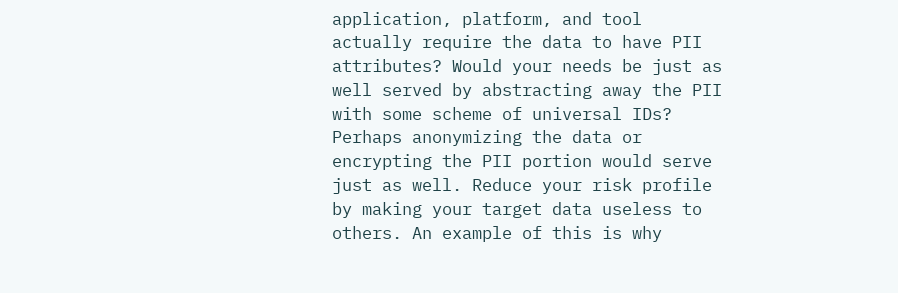application, platform, and tool actually require the data to have PII attributes? Would your needs be just as well served by abstracting away the PII with some scheme of universal IDs? Perhaps anonymizing the data or encrypting the PII portion would serve just as well. Reduce your risk profile by making your target data useless to others. An example of this is why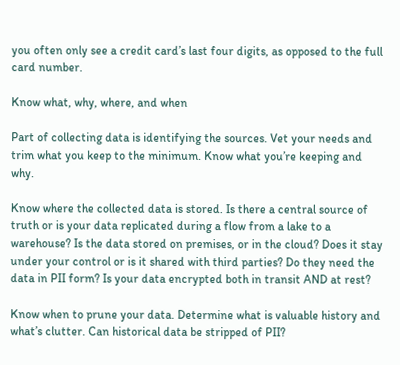you often only see a credit card’s last four digits, as opposed to the full card number.

Know what, why, where, and when

Part of collecting data is identifying the sources. Vet your needs and trim what you keep to the minimum. Know what you’re keeping and why.

Know where the collected data is stored. Is there a central source of truth or is your data replicated during a flow from a lake to a warehouse? Is the data stored on premises, or in the cloud? Does it stay under your control or is it shared with third parties? Do they need the data in PII form? Is your data encrypted both in transit AND at rest?

Know when to prune your data. Determine what is valuable history and what’s clutter. Can historical data be stripped of PII?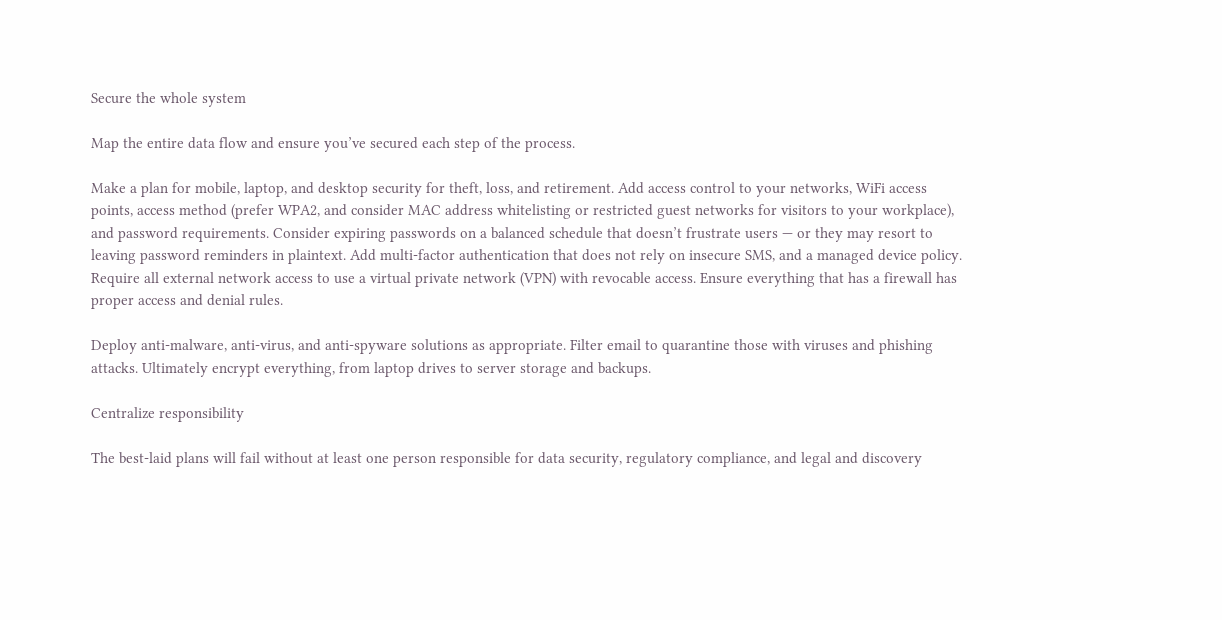Secure the whole system

Map the entire data flow and ensure you’ve secured each step of the process.

Make a plan for mobile, laptop, and desktop security for theft, loss, and retirement. Add access control to your networks, WiFi access points, access method (prefer WPA2, and consider MAC address whitelisting or restricted guest networks for visitors to your workplace), and password requirements. Consider expiring passwords on a balanced schedule that doesn’t frustrate users — or they may resort to leaving password reminders in plaintext. Add multi-factor authentication that does not rely on insecure SMS, and a managed device policy. Require all external network access to use a virtual private network (VPN) with revocable access. Ensure everything that has a firewall has proper access and denial rules.

Deploy anti-malware, anti-virus, and anti-spyware solutions as appropriate. Filter email to quarantine those with viruses and phishing attacks. Ultimately encrypt everything, from laptop drives to server storage and backups.

Centralize responsibility

The best-laid plans will fail without at least one person responsible for data security, regulatory compliance, and legal and discovery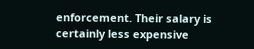enforcement. Their salary is certainly less expensive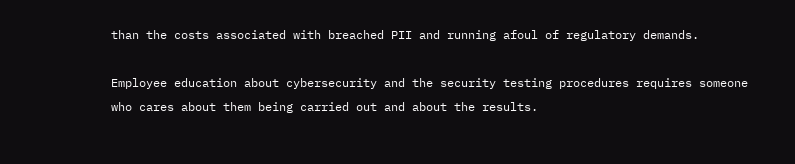than the costs associated with breached PII and running afoul of regulatory demands.

Employee education about cybersecurity and the security testing procedures requires someone who cares about them being carried out and about the results.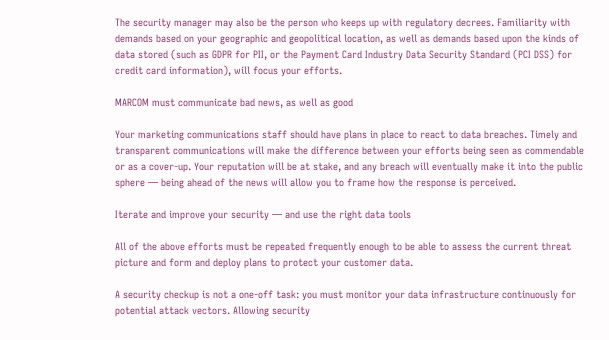The security manager may also be the person who keeps up with regulatory decrees. Familiarity with demands based on your geographic and geopolitical location, as well as demands based upon the kinds of data stored (such as GDPR for PII, or the Payment Card Industry Data Security Standard (PCI DSS) for credit card information), will focus your efforts.

MARCOM must communicate bad news, as well as good

Your marketing communications staff should have plans in place to react to data breaches. Timely and transparent communications will make the difference between your efforts being seen as commendable or as a cover-up. Your reputation will be at stake, and any breach will eventually make it into the public sphere — being ahead of the news will allow you to frame how the response is perceived.

Iterate and improve your security — and use the right data tools

All of the above efforts must be repeated frequently enough to be able to assess the current threat picture and form and deploy plans to protect your customer data.

A security checkup is not a one-off task: you must monitor your data infrastructure continuously for potential attack vectors. Allowing security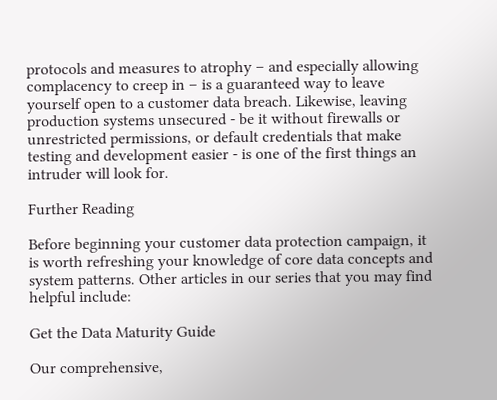protocols and measures to atrophy – and especially allowing complacency to creep in – is a guaranteed way to leave yourself open to a customer data breach. Likewise, leaving production systems unsecured - be it without firewalls or unrestricted permissions, or default credentials that make testing and development easier - is one of the first things an intruder will look for.

Further Reading

Before beginning your customer data protection campaign, it is worth refreshing your knowledge of core data concepts and system patterns. Other articles in our series that you may find helpful include:

Get the Data Maturity Guide

Our comprehensive,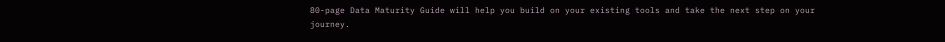80-page Data Maturity Guide will help you build on your existing tools and take the next step on your journey.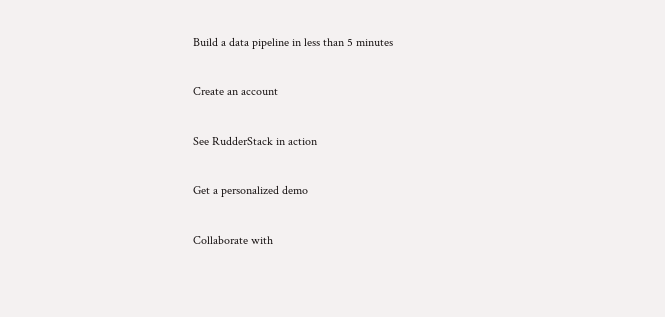Build a data pipeline in less than 5 minutes

Create an account

See RudderStack in action

Get a personalized demo

Collaborate with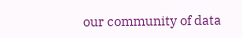our community of data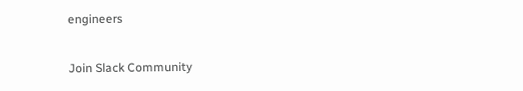engineers

Join Slack Community